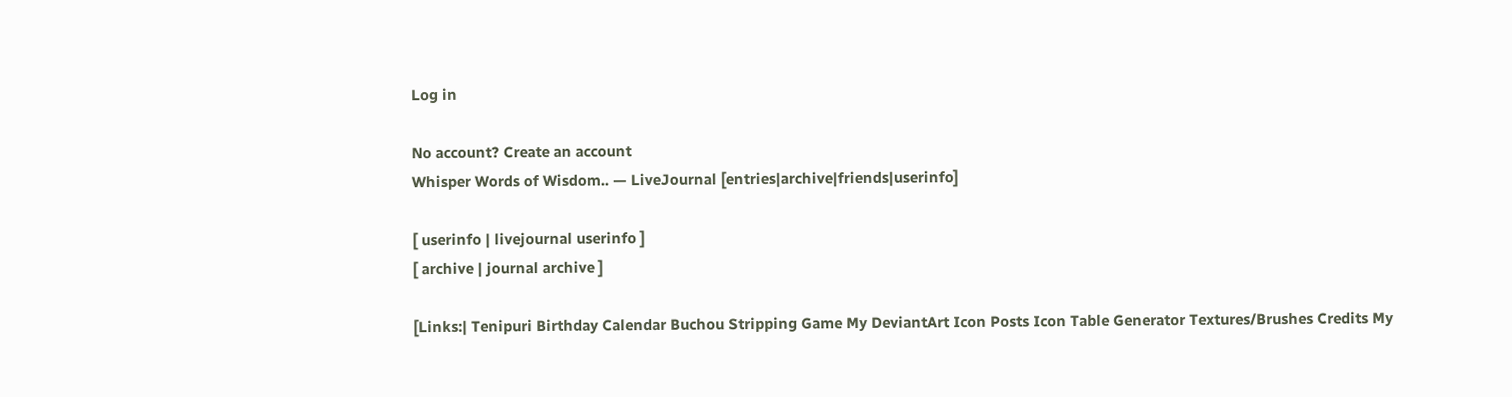Log in

No account? Create an account
Whisper Words of Wisdom.. — LiveJournal [entries|archive|friends|userinfo]

[ userinfo | livejournal userinfo ]
[ archive | journal archive ]

[Links:| Tenipuri Birthday Calendar Buchou Stripping Game My DeviantArt Icon Posts Icon Table Generator Textures/Brushes Credits My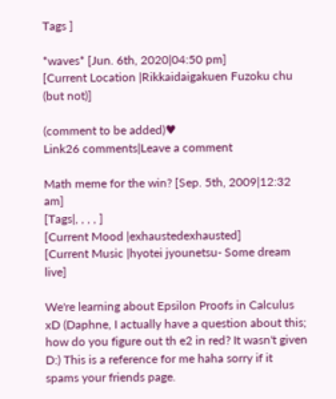Tags ]

*waves* [Jun. 6th, 2020|04:50 pm]
[Current Location |Rikkaidaigakuen Fuzoku chu (but not)]

(comment to be added)♥
Link26 comments|Leave a comment

Math meme for the win? [Sep. 5th, 2009|12:32 am]
[Tags|, , , , ]
[Current Mood |exhaustedexhausted]
[Current Music |hyotei jyounetsu- Some dream live]

We're learning about Epsilon Proofs in Calculus  xD (Daphne, I actually have a question about this; how do you figure out th e2 in red? It wasn't given D:) This is a reference for me haha sorry if it spams your friends page.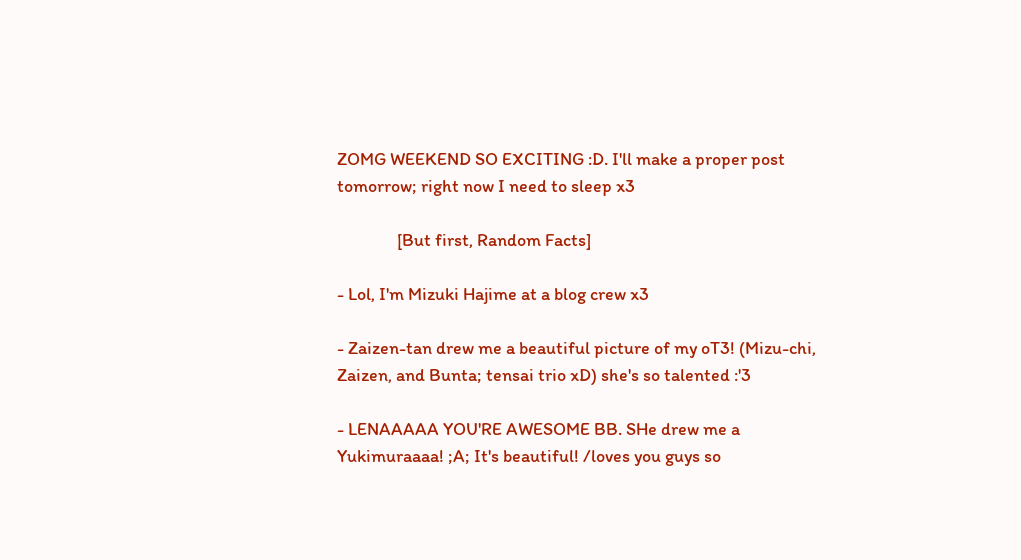ZOMG WEEKEND SO EXCITING :D. I'll make a proper post tomorrow; right now I need to sleep x3

               [But first, Random Facts]

- Lol, I'm Mizuki Hajime at a blog crew x3

- Zaizen-tan drew me a beautiful picture of my oT3! (Mizu-chi, Zaizen, and Bunta; tensai trio xD) she's so talented :'3

- LENAAAAA YOU'RE AWESOME BB. SHe drew me a Yukimuraaaa! ;A; It's beautiful! /loves you guys so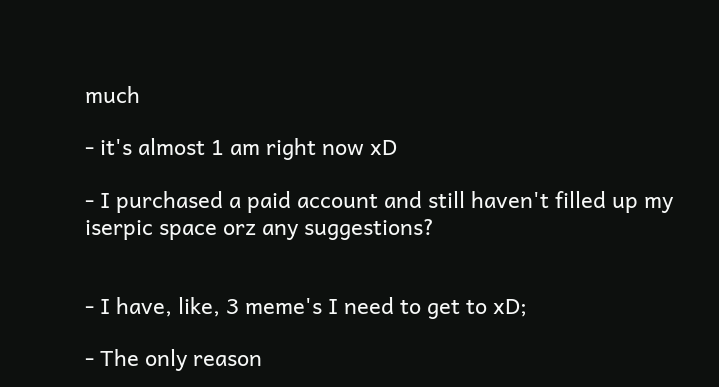much

- it's almost 1 am right now xD

- I purchased a paid account and still haven't filled up my iserpic space orz any suggestions?


- I have, like, 3 meme's I need to get to xD;

- The only reason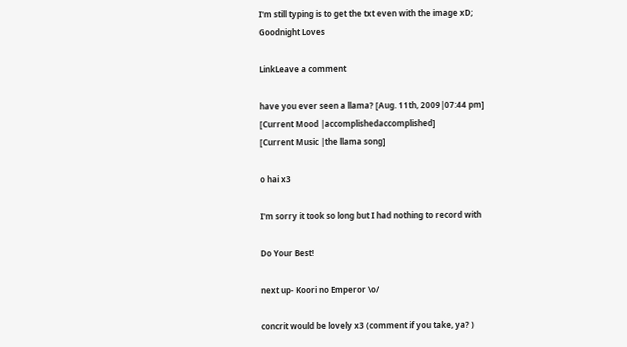I'm still typing is to get the txt even with the image xD;
Goodnight Loves

LinkLeave a comment

have you ever seen a llama? [Aug. 11th, 2009|07:44 pm]
[Current Mood |accomplishedaccomplished]
[Current Music |the llama song]

o hai x3

I'm sorry it took so long but I had nothing to record with

Do Your Best!

next up- Koori no Emperor \o/

concrit would be lovely x3 (comment if you take, ya? )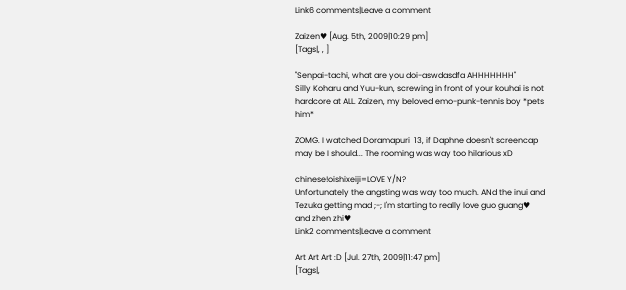Link6 comments|Leave a comment

Zaizen♥ [Aug. 5th, 2009|10:29 pm]
[Tags|, , ]

"Senpai-tachi, what are you doi-aswdasdfa AHHHHHHH"
Silly Koharu and Yuu-kun, screwing in front of your kouhai is not hardcore at ALL. Zaizen, my beloved emo-punk-tennis boy *pets him*

ZOMG. I watched Doramapuri  13, if Daphne doesn't screencap may be I should... The rooming was way too hilarious xD

chinese!oishixeiji=LOVE Y/N?
Unfortunately the angsting was way too much. ANd the inui and Tezuka getting mad ;-; I'm starting to really love guo guang♥ and zhen zhi♥
Link2 comments|Leave a comment

Art Art Art :D [Jul. 27th, 2009|11:47 pm]
[Tags|,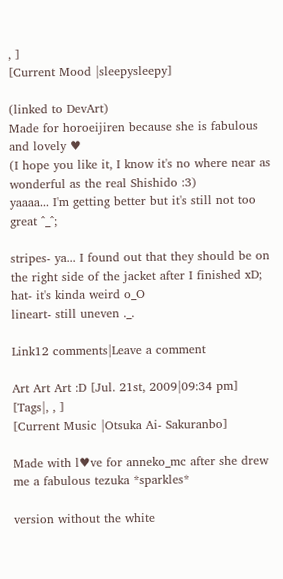, ]
[Current Mood |sleepysleepy]

(linked to DevArt)
Made for horoeijiren because she is fabulous and lovely ♥
(I hope you like it, I know it's no where near as wonderful as the real Shishido :3)
yaaaa... I'm getting better but it's still not too great ^_^;

stripes- ya... I found out that they should be on the right side of the jacket after I finished xD;
hat- it's kinda weird o_O
lineart- still uneven ._.

Link12 comments|Leave a comment

Art Art Art :D [Jul. 21st, 2009|09:34 pm]
[Tags|, , ]
[Current Music |Otsuka Ai- Sakuranbo]

Made with l♥ve for anneko_mc after she drew me a fabulous tezuka *sparkles*

version without the white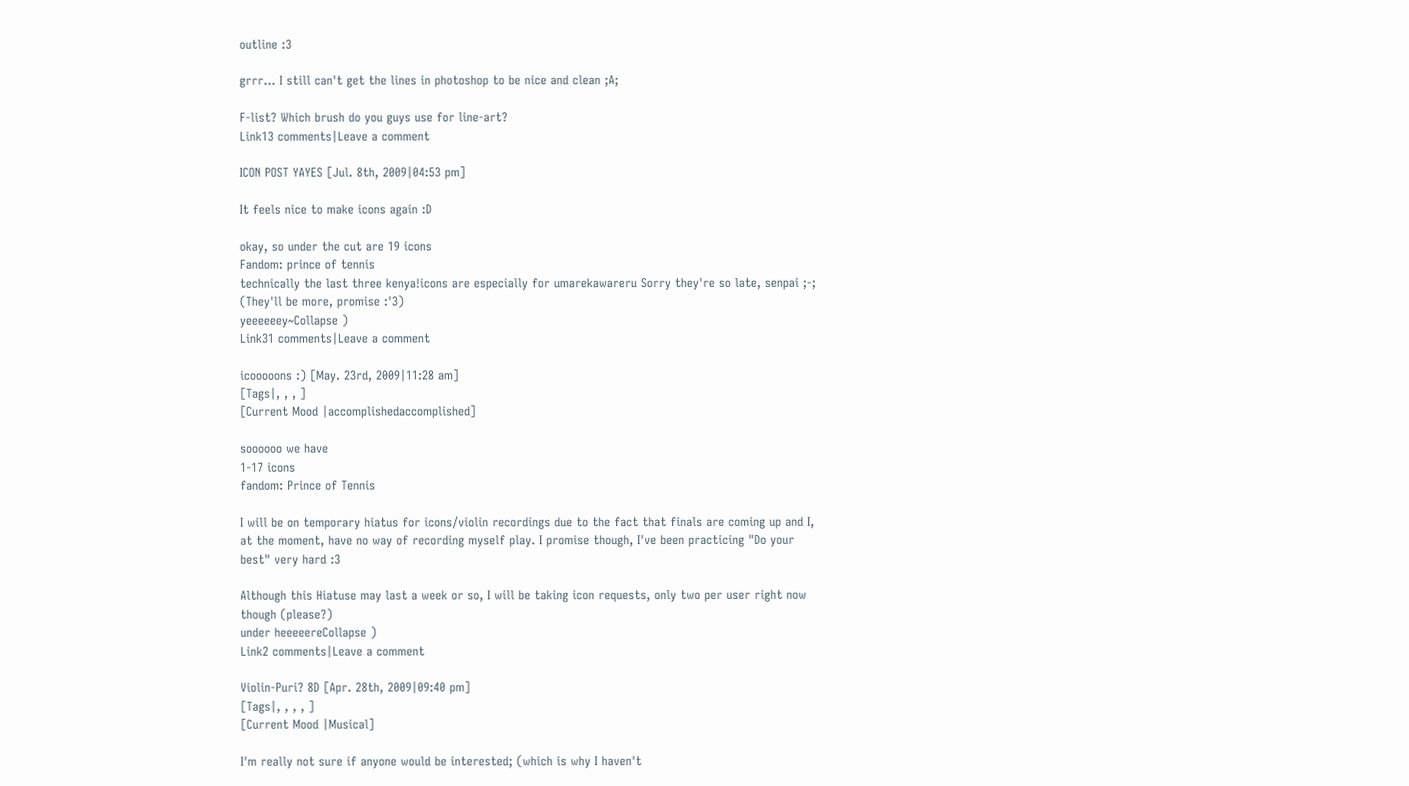outline :3

grrr... I still can't get the lines in photoshop to be nice and clean ;A;

F-list? Which brush do you guys use for line-art?
Link13 comments|Leave a comment

ICON POST YAYES [Jul. 8th, 2009|04:53 pm]

It feels nice to make icons again :D

okay, so under the cut are 19 icons
Fandom: prince of tennis
technically the last three kenya!icons are especially for umarekawareru Sorry they're so late, senpai ;-; (They'll be more, promise :'3)
yeeeeeey~Collapse )
Link31 comments|Leave a comment

icooooons :) [May. 23rd, 2009|11:28 am]
[Tags|, , , ]
[Current Mood |accomplishedaccomplished]

soooooo we have
1-17 icons
fandom: Prince of Tennis

I will be on temporary hiatus for icons/violin recordings due to the fact that finals are coming up and I, at the moment, have no way of recording myself play. I promise though, I've been practicing "Do your best" very hard :3

Although this Hiatuse may last a week or so, I will be taking icon requests, only two per user right now though (please?)
under heeeeereCollapse )
Link2 comments|Leave a comment

Violin-Puri? 8D [Apr. 28th, 2009|09:40 pm]
[Tags|, , , , ]
[Current Mood |Musical]

I'm really not sure if anyone would be interested; (which is why I haven't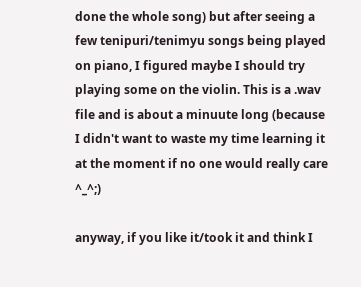done the whole song) but after seeing a few tenipuri/tenimyu songs being played on piano, I figured maybe I should try playing some on the violin. This is a .wav file and is about a minuute long (because I didn't want to waste my time learning it at the moment if no one would really care ^_^;)

anyway, if you like it/took it and think I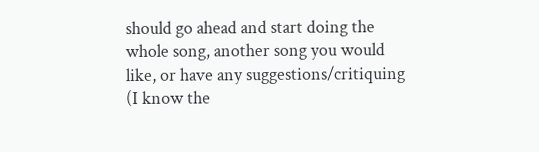should go ahead and start doing the whole song, another song you would like, or have any suggestions/critiquing (I know the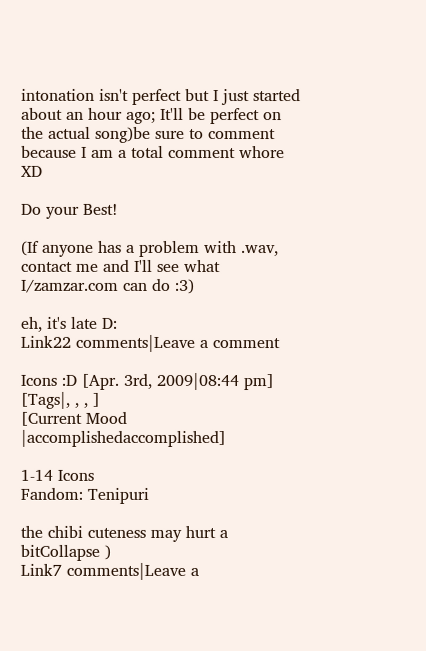intonation isn't perfect but I just started about an hour ago; It'll be perfect on the actual song)be sure to comment because I am a total comment whore XD

Do your Best!

(If anyone has a problem with .wav, contact me and I'll see what I/zamzar.com can do :3)

eh, it's late D:
Link22 comments|Leave a comment

Icons :D [Apr. 3rd, 2009|08:44 pm]
[Tags|, , , ]
[Current Mood |accomplishedaccomplished]

1-14 Icons
Fandom: Tenipuri

the chibi cuteness may hurt a bitCollapse )
Link7 comments|Leave a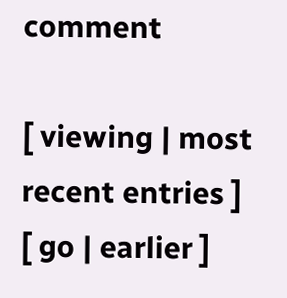comment

[ viewing | most recent entries ]
[ go | earlier ]